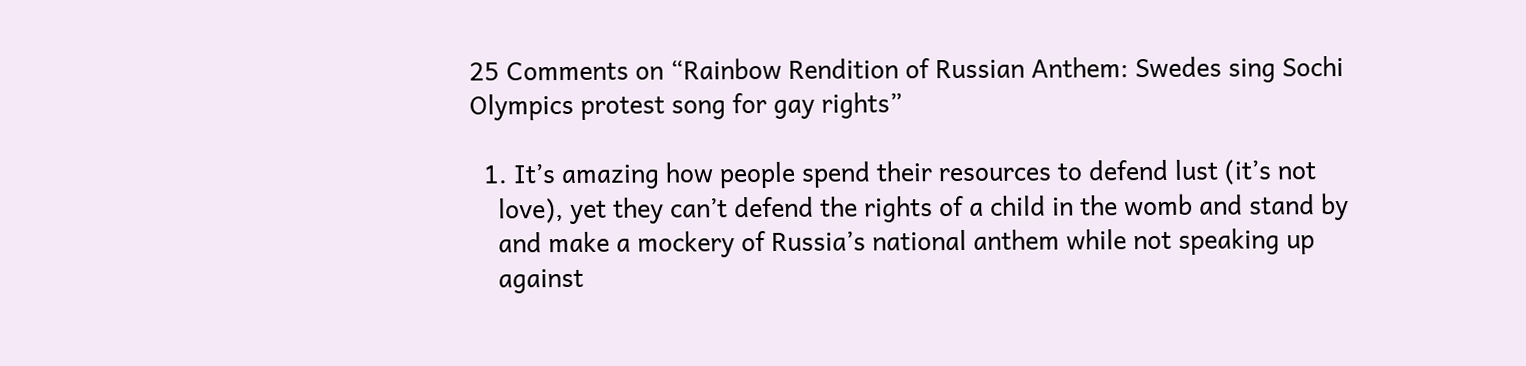25 Comments on “Rainbow Rendition of Russian Anthem: Swedes sing Sochi Olympics protest song for gay rights”

  1. It’s amazing how people spend their resources to defend lust (it’s not
    love), yet they can’t defend the rights of a child in the womb and stand by
    and make a mockery of Russia’s national anthem while not speaking up
    against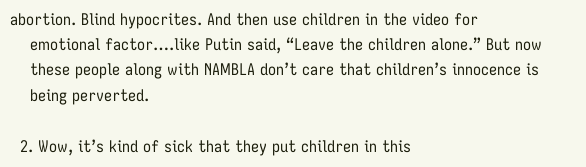abortion. Blind hypocrites. And then use children in the video for
    emotional factor….like Putin said, “Leave the children alone.” But now
    these people along with NAMBLA don’t care that children’s innocence is
    being perverted.

  2. Wow, it’s kind of sick that they put children in this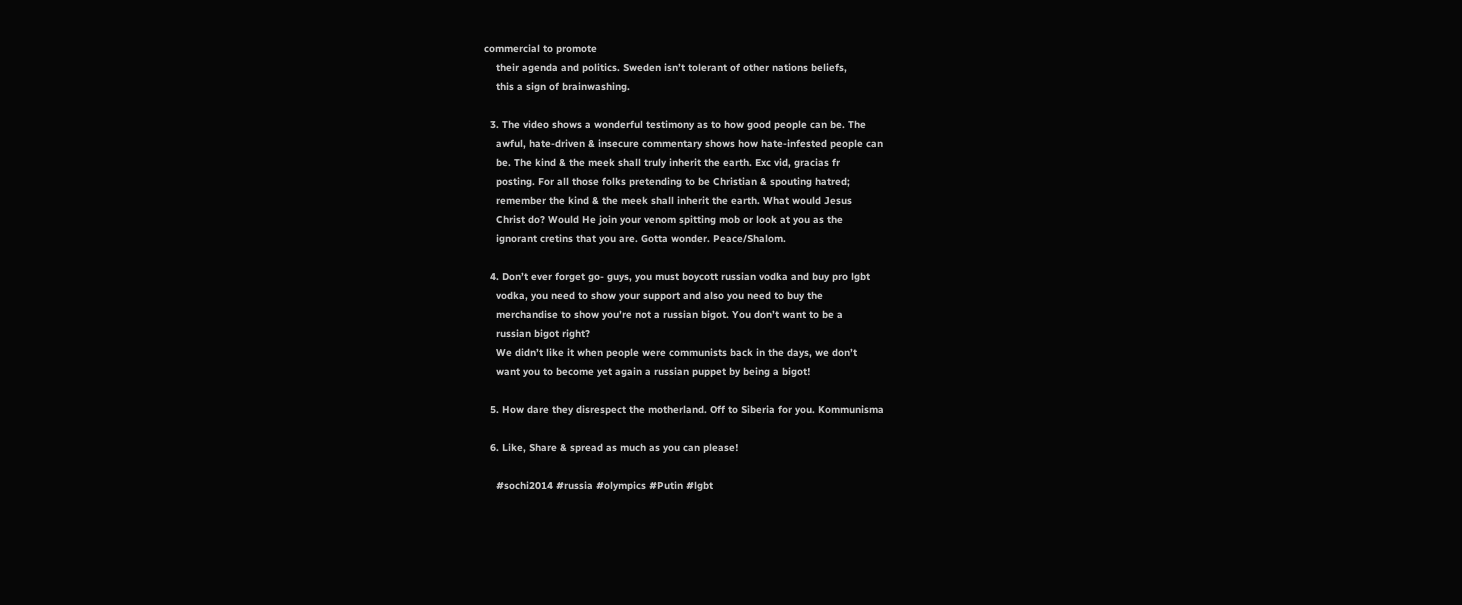commercial to promote
    their agenda and politics. Sweden isn’t tolerant of other nations beliefs,
    this a sign of brainwashing.

  3. The video shows a wonderful testimony as to how good people can be. The
    awful, hate-driven & insecure commentary shows how hate-infested people can
    be. The kind & the meek shall truly inherit the earth. Exc vid, gracias fr
    posting. For all those folks pretending to be Christian & spouting hatred;
    remember the kind & the meek shall inherit the earth. What would Jesus
    Christ do? Would He join your venom spitting mob or look at you as the
    ignorant cretins that you are. Gotta wonder. Peace/Shalom.

  4. Don’t ever forget go- guys, you must boycott russian vodka and buy pro lgbt
    vodka, you need to show your support and also you need to buy the
    merchandise to show you’re not a russian bigot. You don’t want to be a
    russian bigot right?
    We didn’t like it when people were communists back in the days, we don’t
    want you to become yet again a russian puppet by being a bigot!

  5. How dare they disrespect the motherland. Off to Siberia for you. Kommunisma

  6. Like, Share & spread as much as you can please!

    #sochi2014 #russia #olympics #Putin #lgbt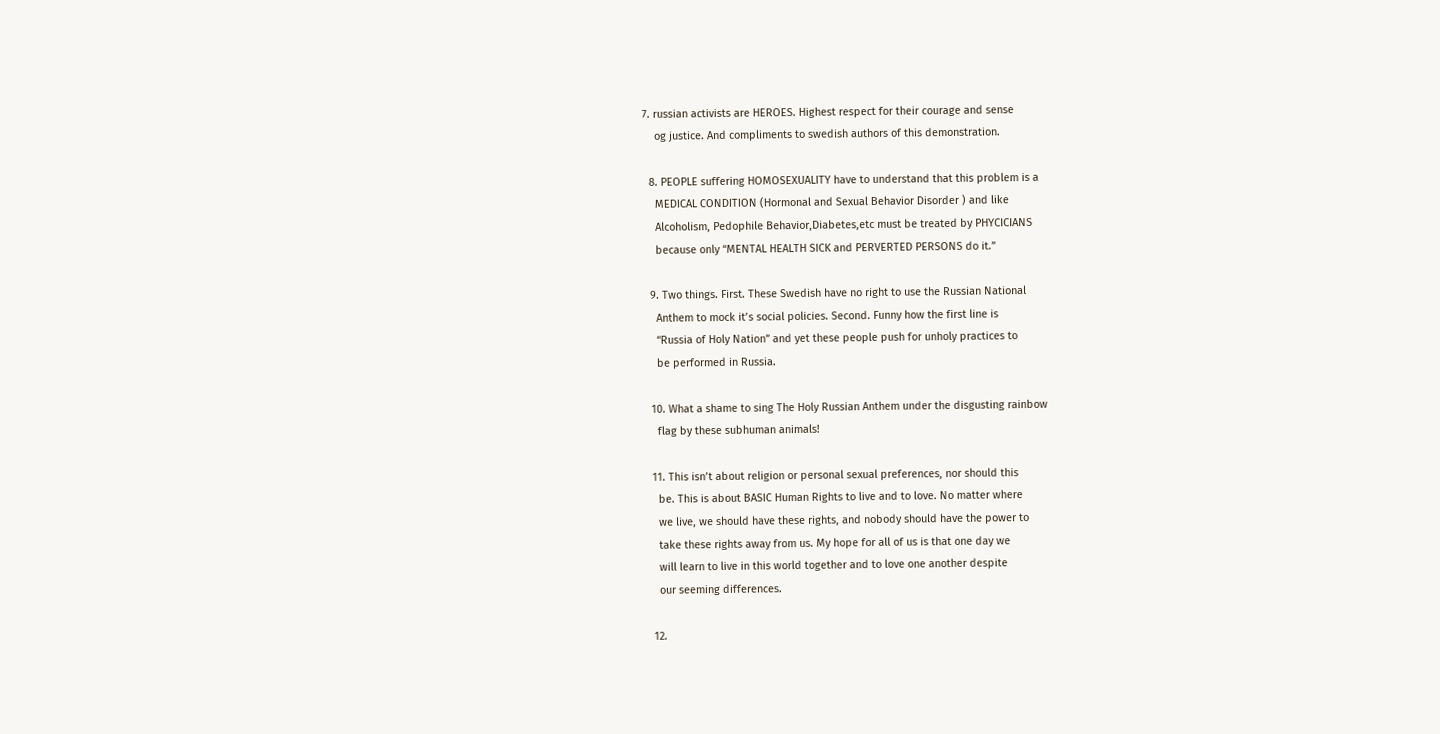7. russian activists are HEROES. Highest respect for their courage and sense
    og justice. And compliments to swedish authors of this demonstration.

  8. PEOPLE suffering HOMOSEXUALITY have to understand that this problem is a
    MEDICAL CONDITION (Hormonal and Sexual Behavior Disorder ) and like
    Alcoholism, Pedophile Behavior,Diabetes,etc must be treated by PHYCICIANS
    because only “MENTAL HEALTH SICK and PERVERTED PERSONS do it.”

  9. Two things. First. These Swedish have no right to use the Russian National
    Anthem to mock it’s social policies. Second. Funny how the first line is
    “Russia of Holy Nation” and yet these people push for unholy practices to
    be performed in Russia.

  10. What a shame to sing The Holy Russian Anthem under the disgusting rainbow
    flag by these subhuman animals!

  11. This isn’t about religion or personal sexual preferences, nor should this
    be. This is about BASIC Human Rights to live and to love. No matter where
    we live, we should have these rights, and nobody should have the power to
    take these rights away from us. My hope for all of us is that one day we
    will learn to live in this world together and to love one another despite
    our seeming differences.

  12.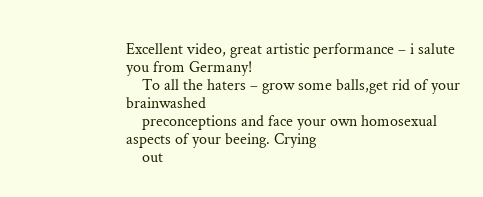Excellent video, great artistic performance – i salute you from Germany!
    To all the haters – grow some balls,get rid of your brainwashed
    preconceptions and face your own homosexual aspects of your beeing. Crying
    out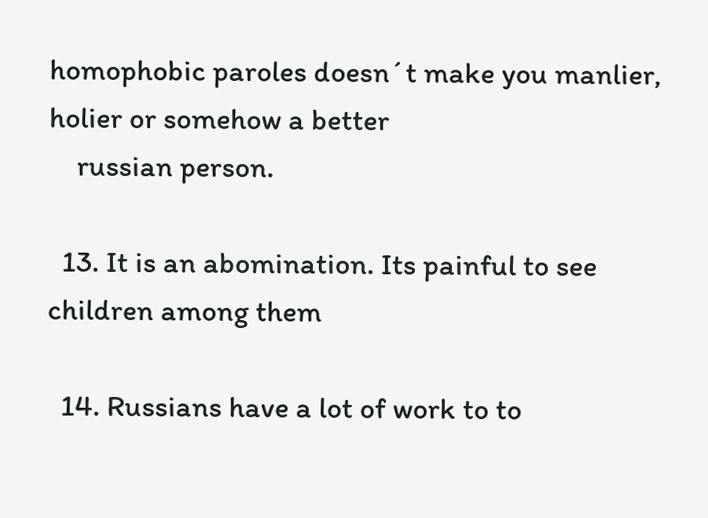homophobic paroles doesn´t make you manlier, holier or somehow a better
    russian person.

  13. It is an abomination. Its painful to see children among them

  14. Russians have a lot of work to to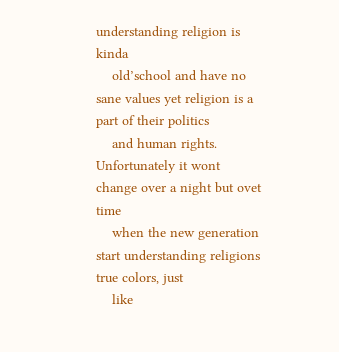understanding religion is kinda
    old’school and have no sane values yet religion is a part of their politics
    and human rights. Unfortunately it wont change over a night but ovet time
    when the new generation start understanding religions true colors, just
    like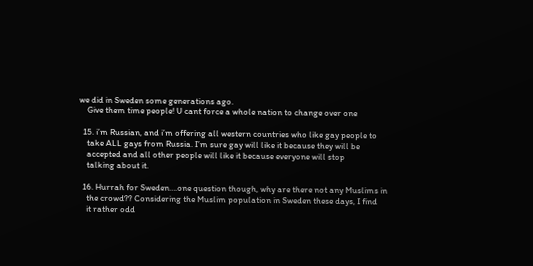we did in Sweden some generations ago.
    Give them time people! U cant force a whole nation to change over one

  15. i’m Russian, and i’m offering all western countries who like gay people to
    take ALL gays from Russia. I’m sure gay will like it because they will be
    accepted and all other people will like it because everyone will stop
    talking about it.

  16. Hurrah for Sweden….one question though, why are there not any Muslims in
    the crowd?? Considering the Muslim population in Sweden these days, I find
    it rather odd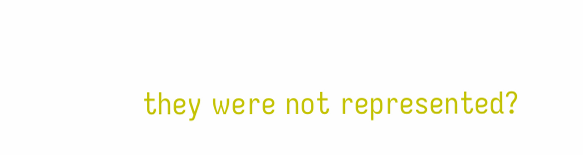they were not represented?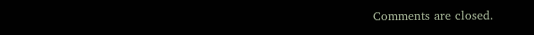Comments are closed.